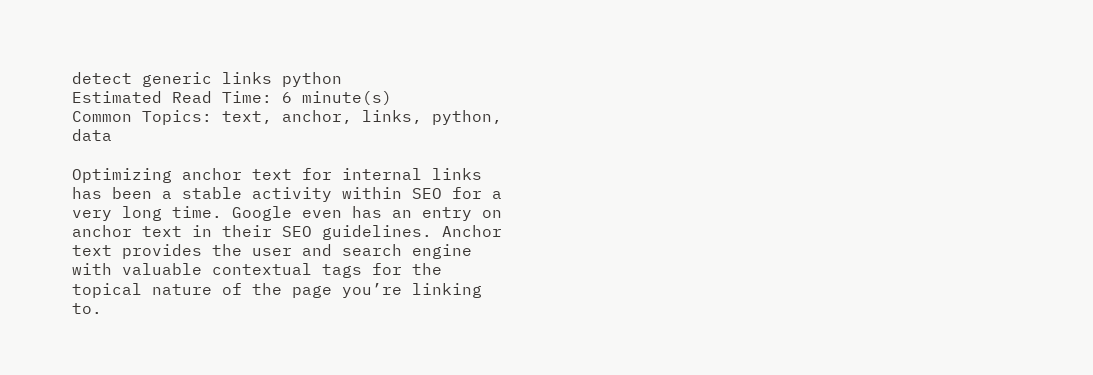detect generic links python
Estimated Read Time: 6 minute(s)
Common Topics: text, anchor, links, python, data

Optimizing anchor text for internal links has been a stable activity within SEO for a very long time. Google even has an entry on anchor text in their SEO guidelines. Anchor text provides the user and search engine with valuable contextual tags for the topical nature of the page you’re linking to.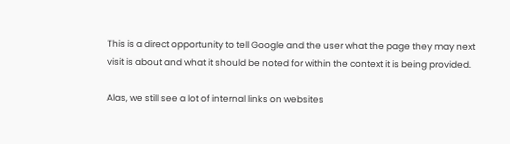This is a direct opportunity to tell Google and the user what the page they may next visit is about and what it should be noted for within the context it is being provided.

Alas, we still see a lot of internal links on websites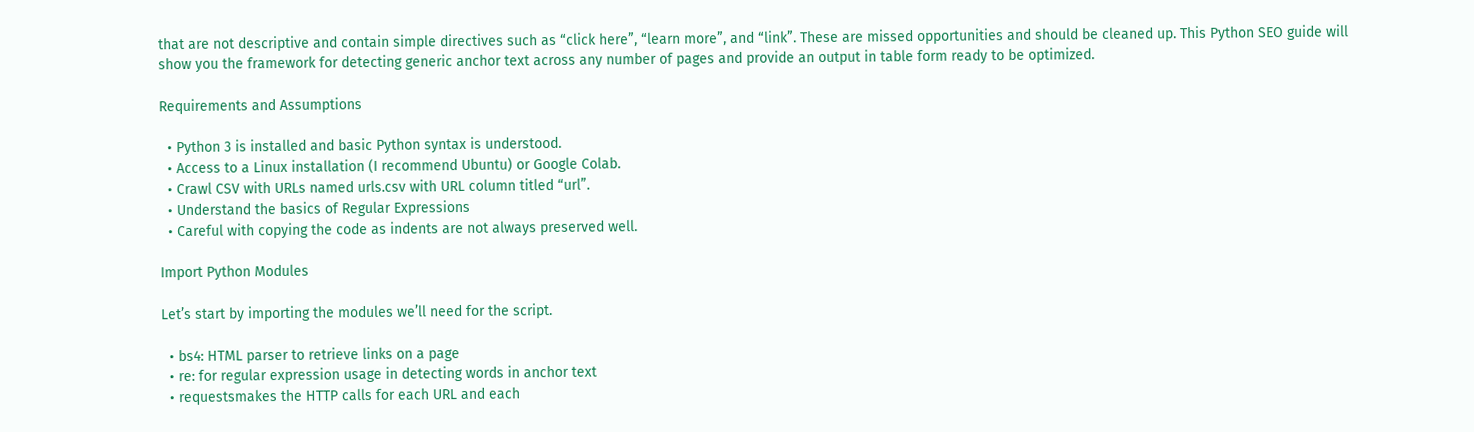that are not descriptive and contain simple directives such as “click here”, “learn more”, and “link”. These are missed opportunities and should be cleaned up. This Python SEO guide will show you the framework for detecting generic anchor text across any number of pages and provide an output in table form ready to be optimized.

Requirements and Assumptions

  • Python 3 is installed and basic Python syntax is understood.
  • Access to a Linux installation (I recommend Ubuntu) or Google Colab.
  • Crawl CSV with URLs named urls.csv with URL column titled “url”.
  • Understand the basics of Regular Expressions
  • Careful with copying the code as indents are not always preserved well.

Import Python Modules

Let’s start by importing the modules we’ll need for the script.

  • bs4: HTML parser to retrieve links on a page
  • re: for regular expression usage in detecting words in anchor text
  • requestsmakes the HTTP calls for each URL and each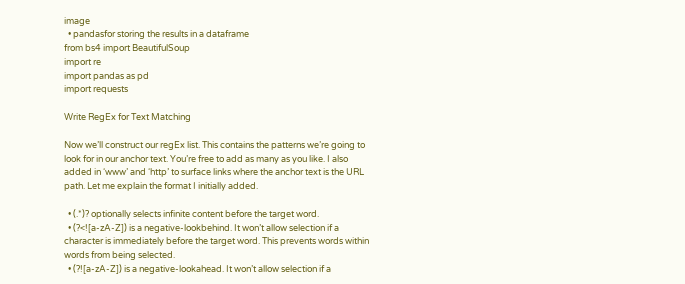image
  • pandasfor storing the results in a dataframe
from bs4 import BeautifulSoup
import re
import pandas as pd
import requests

Write RegEx for Text Matching

Now we’ll construct our regEx list. This contains the patterns we’re going to look for in our anchor text. You’re free to add as many as you like. I also added in ‘www’ and ‘http’ to surface links where the anchor text is the URL path. Let me explain the format I initially added.

  • (.*)? optionally selects infinite content before the target word.
  • (?<![a-zA-Z]) is a negative-lookbehind. It won’t allow selection if a character is immediately before the target word. This prevents words within words from being selected.
  • (?![a-zA-Z]) is a negative-lookahead. It won’t allow selection if a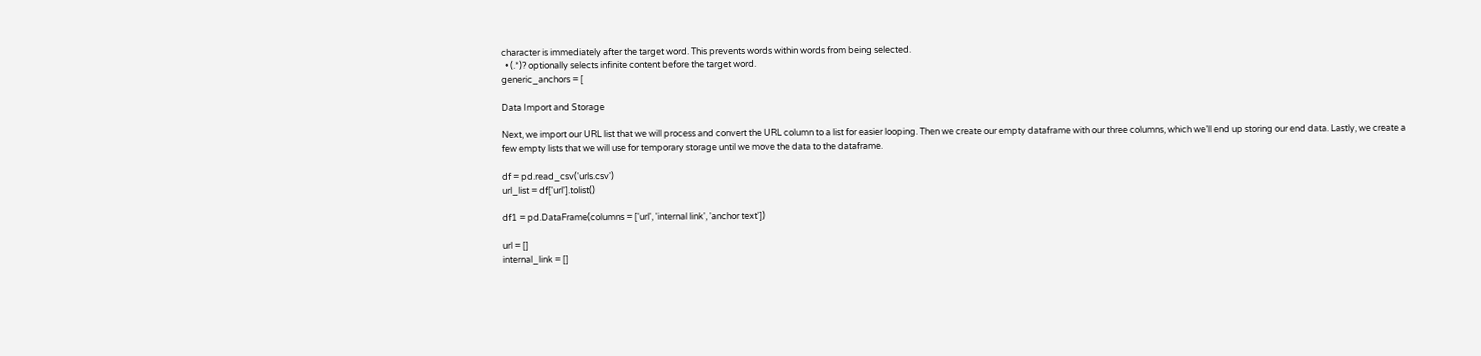character is immediately after the target word. This prevents words within words from being selected.
  • (.*)? optionally selects infinite content before the target word.
generic_anchors = [

Data Import and Storage

Next, we import our URL list that we will process and convert the URL column to a list for easier looping. Then we create our empty dataframe with our three columns, which we’ll end up storing our end data. Lastly, we create a few empty lists that we will use for temporary storage until we move the data to the dataframe.

df = pd.read_csv('urls.csv')
url_list = df['url'].tolist()

df1 = pd.DataFrame(columns = ['url', 'internal link', 'anchor text'])

url = []
internal_link = []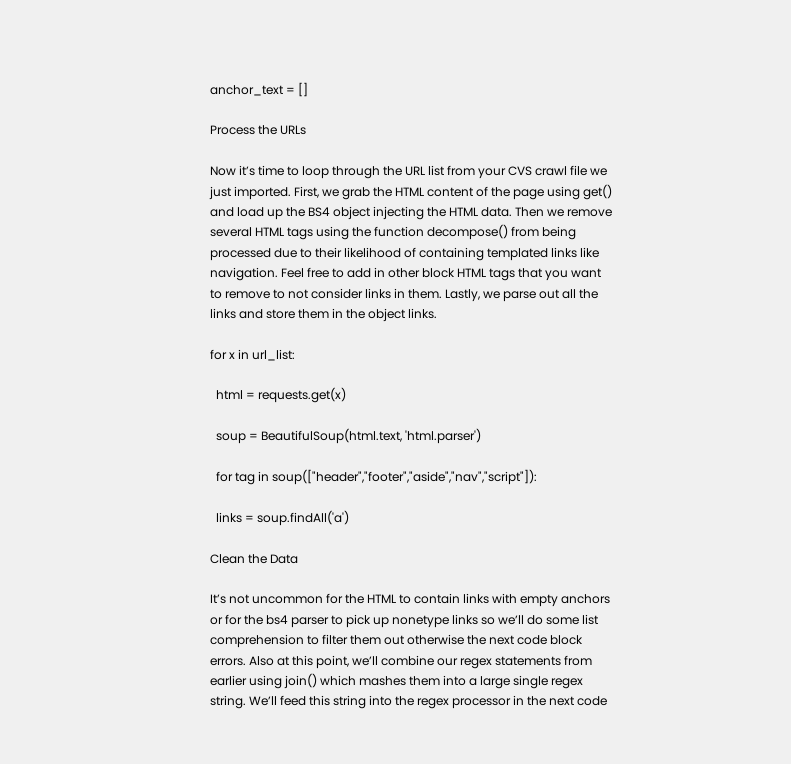anchor_text = []

Process the URLs

Now it’s time to loop through the URL list from your CVS crawl file we just imported. First, we grab the HTML content of the page using get() and load up the BS4 object injecting the HTML data. Then we remove several HTML tags using the function decompose() from being processed due to their likelihood of containing templated links like navigation. Feel free to add in other block HTML tags that you want to remove to not consider links in them. Lastly, we parse out all the links and store them in the object links.

for x in url_list:

  html = requests.get(x)

  soup = BeautifulSoup(html.text, 'html.parser')

  for tag in soup(["header","footer","aside","nav","script"]):

  links = soup.findAll('a')

Clean the Data

It’s not uncommon for the HTML to contain links with empty anchors or for the bs4 parser to pick up nonetype links so we’ll do some list comprehension to filter them out otherwise the next code block errors. Also at this point, we’ll combine our regex statements from earlier using join() which mashes them into a large single regex string. We’ll feed this string into the regex processor in the next code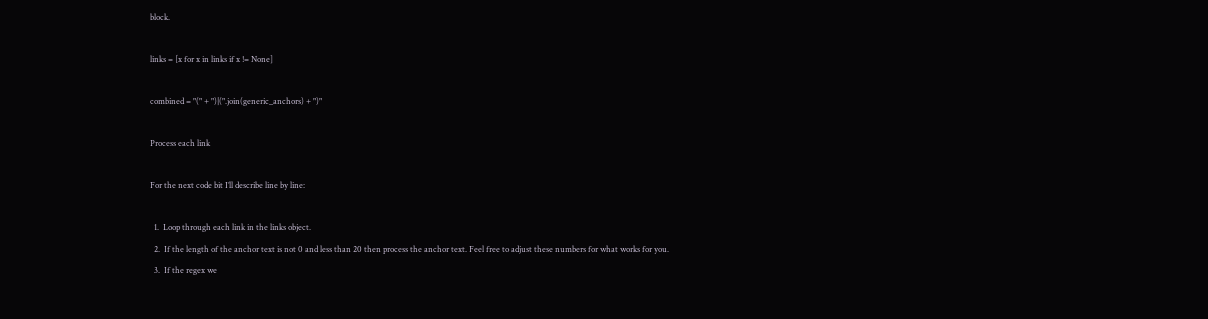block.

links = [x for x in links if x != None]

combined = "(" + ")|(".join(generic_anchors) + ")"

Process each link

For the next code bit I’ll describe line by line:

  1.  Loop through each link in the links object.
  2.  If the length of the anchor text is not 0 and less than 20 then process the anchor text. Feel free to adjust these numbers for what works for you.
  3.  If the regex we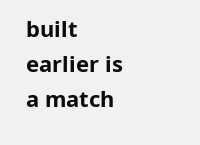built earlier is a match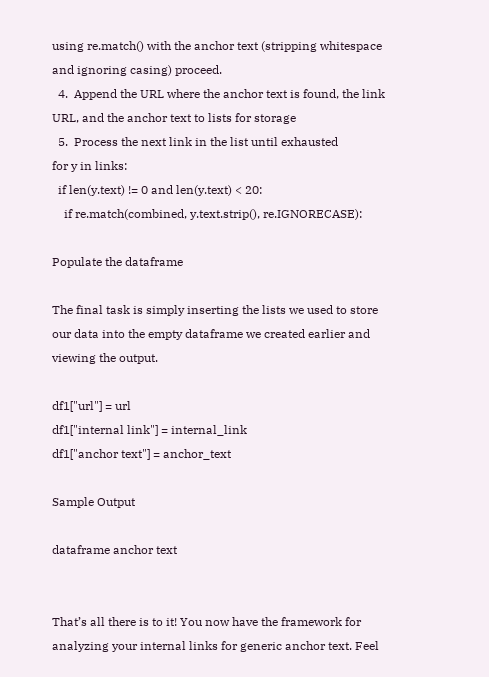using re.match() with the anchor text (stripping whitespace and ignoring casing) proceed.
  4.  Append the URL where the anchor text is found, the link URL, and the anchor text to lists for storage
  5.  Process the next link in the list until exhausted
for y in links:
  if len(y.text) != 0 and len(y.text) < 20:
    if re.match(combined, y.text.strip(), re.IGNORECASE):

Populate the dataframe

The final task is simply inserting the lists we used to store our data into the empty dataframe we created earlier and viewing the output.

df1["url"] = url
df1["internal link"] = internal_link
df1["anchor text"] = anchor_text

Sample Output

dataframe anchor text


That’s all there is to it! You now have the framework for analyzing your internal links for generic anchor text. Feel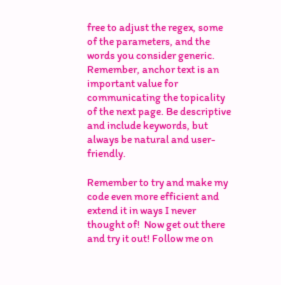free to adjust the regex, some of the parameters, and the words you consider generic. Remember, anchor text is an important value for communicating the topicality of the next page. Be descriptive and include keywords, but always be natural and user-friendly.

Remember to try and make my code even more efficient and extend it in ways I never thought of!  Now get out there and try it out! Follow me on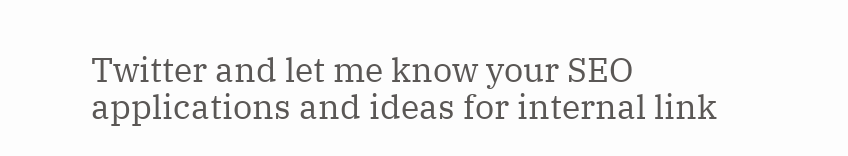Twitter and let me know your SEO applications and ideas for internal link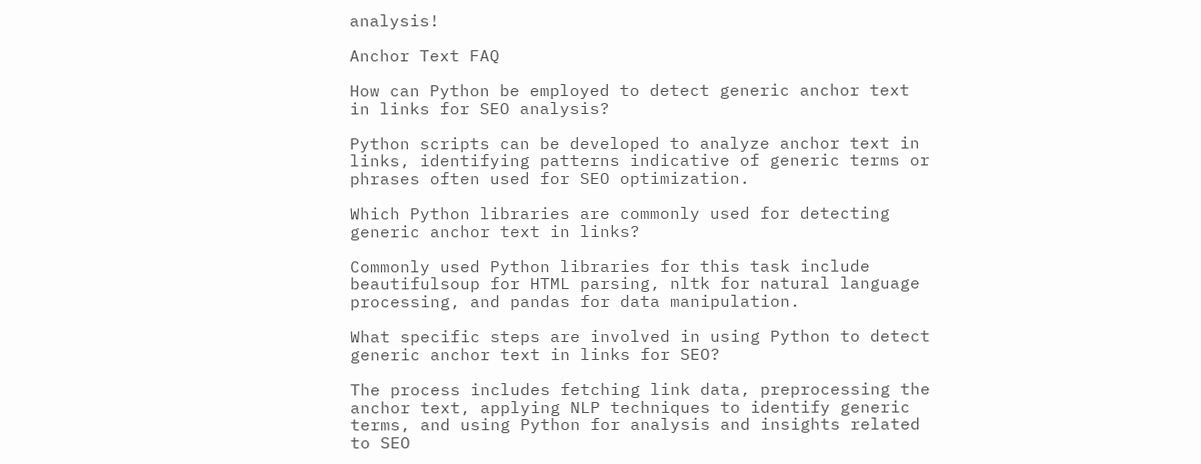analysis!

Anchor Text FAQ

How can Python be employed to detect generic anchor text in links for SEO analysis?

Python scripts can be developed to analyze anchor text in links, identifying patterns indicative of generic terms or phrases often used for SEO optimization.

Which Python libraries are commonly used for detecting generic anchor text in links?

Commonly used Python libraries for this task include beautifulsoup for HTML parsing, nltk for natural language processing, and pandas for data manipulation.

What specific steps are involved in using Python to detect generic anchor text in links for SEO?

The process includes fetching link data, preprocessing the anchor text, applying NLP techniques to identify generic terms, and using Python for analysis and insights related to SEO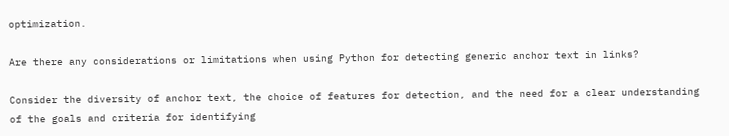optimization.

Are there any considerations or limitations when using Python for detecting generic anchor text in links?

Consider the diversity of anchor text, the choice of features for detection, and the need for a clear understanding of the goals and criteria for identifying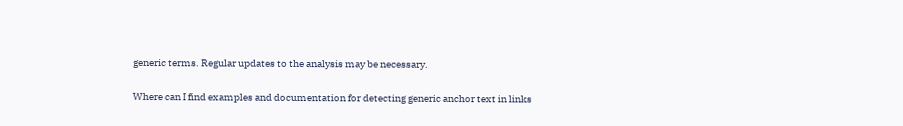generic terms. Regular updates to the analysis may be necessary.

Where can I find examples and documentation for detecting generic anchor text in links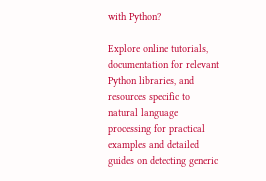with Python?

Explore online tutorials, documentation for relevant Python libraries, and resources specific to natural language processing for practical examples and detailed guides on detecting generic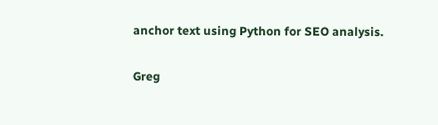anchor text using Python for SEO analysis.

Greg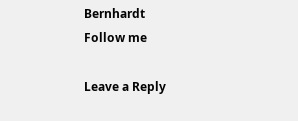Bernhardt
Follow me

Leave a Reply